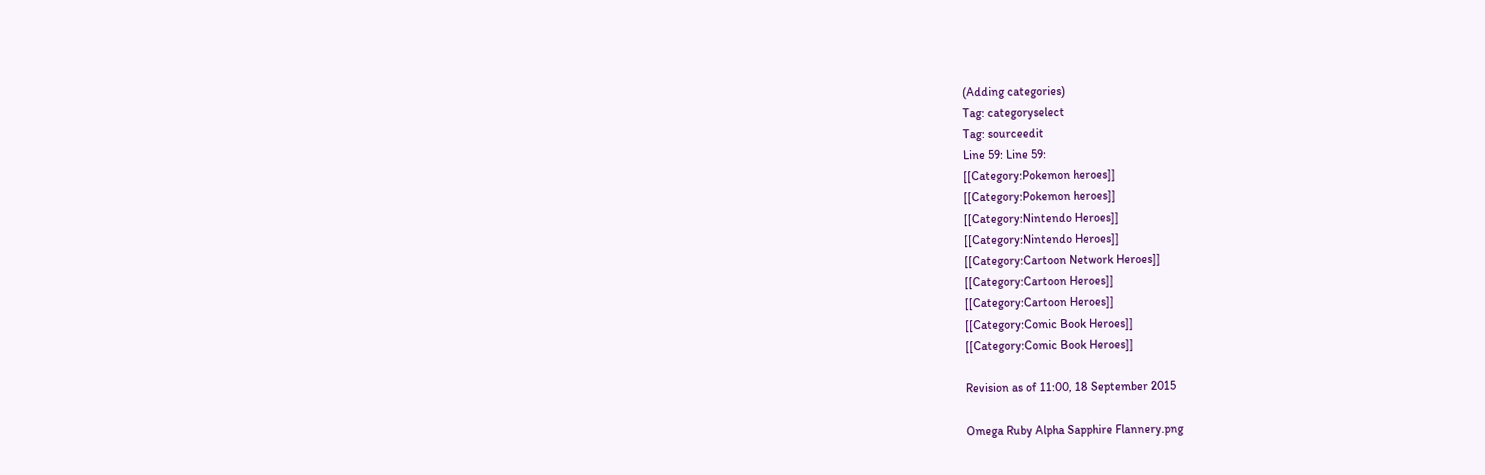(Adding categories)
Tag: categoryselect
Tag: sourceedit
Line 59: Line 59:
[[Category:Pokemon heroes]]
[[Category:Pokemon heroes]]
[[Category:Nintendo Heroes]]
[[Category:Nintendo Heroes]]
[[Category:Cartoon Network Heroes]]
[[Category:Cartoon Heroes]]
[[Category:Cartoon Heroes]]
[[Category:Comic Book Heroes]]
[[Category:Comic Book Heroes]]

Revision as of 11:00, 18 September 2015

Omega Ruby Alpha Sapphire Flannery.png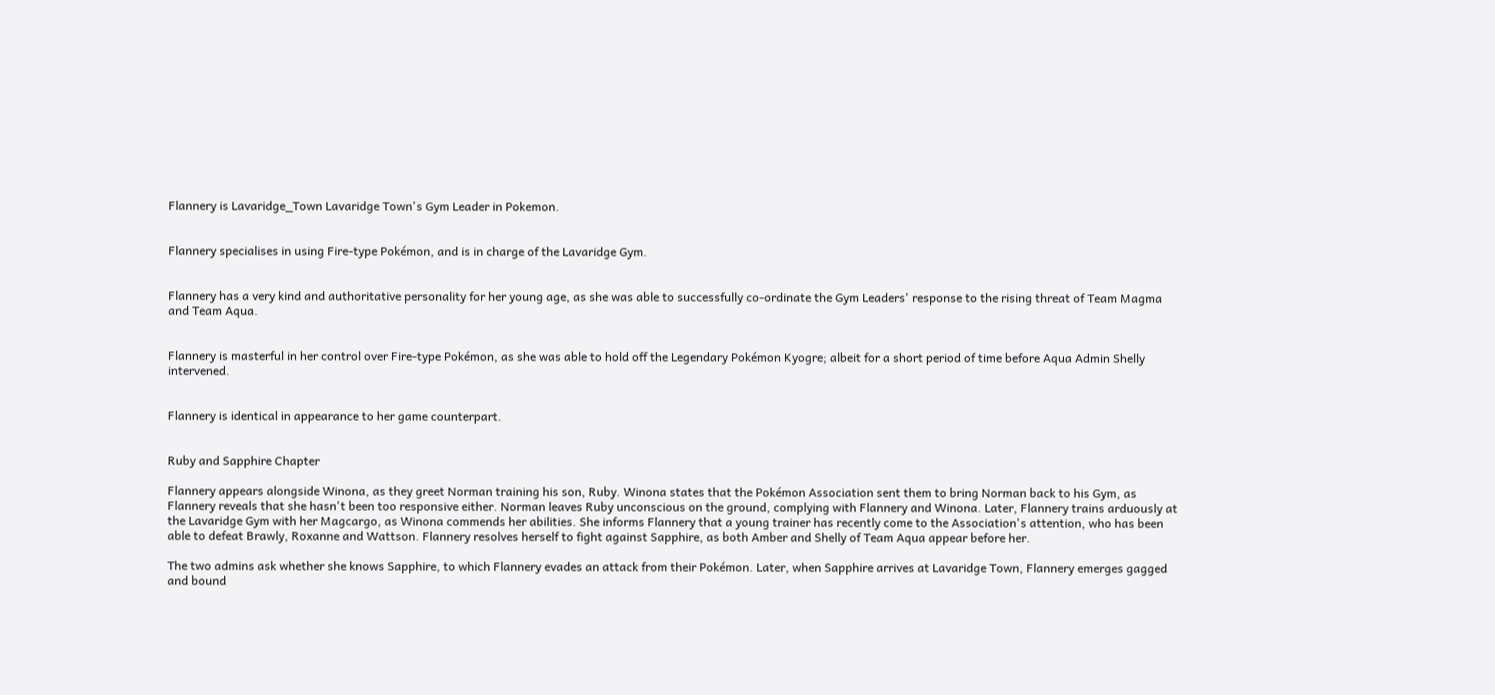Flannery is Lavaridge_Town Lavaridge Town's Gym Leader in Pokemon.


Flannery specialises in using Fire-type Pokémon, and is in charge of the Lavaridge Gym.


Flannery has a very kind and authoritative personality for her young age, as she was able to successfully co-ordinate the Gym Leaders' response to the rising threat of Team Magma and Team Aqua.


Flannery is masterful in her control over Fire-type Pokémon, as she was able to hold off the Legendary Pokémon Kyogre; albeit for a short period of time before Aqua Admin Shelly intervened.


Flannery is identical in appearance to her game counterpart.


Ruby and Sapphire Chapter

Flannery appears alongside Winona, as they greet Norman training his son, Ruby. Winona states that the Pokémon Association sent them to bring Norman back to his Gym, as Flannery reveals that she hasn't been too responsive either. Norman leaves Ruby unconscious on the ground, complying with Flannery and Winona. Later, Flannery trains arduously at the Lavaridge Gym with her Magcargo, as Winona commends her abilities. She informs Flannery that a young trainer has recently come to the Association's attention, who has been able to defeat Brawly, Roxanne and Wattson. Flannery resolves herself to fight against Sapphire, as both Amber and Shelly of Team Aqua appear before her.

The two admins ask whether she knows Sapphire, to which Flannery evades an attack from their Pokémon. Later, when Sapphire arrives at Lavaridge Town, Flannery emerges gagged and bound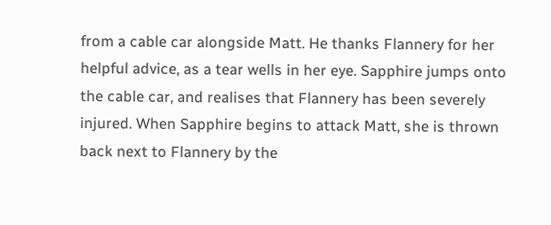from a cable car alongside Matt. He thanks Flannery for her helpful advice, as a tear wells in her eye. Sapphire jumps onto the cable car, and realises that Flannery has been severely injured. When Sapphire begins to attack Matt, she is thrown back next to Flannery by the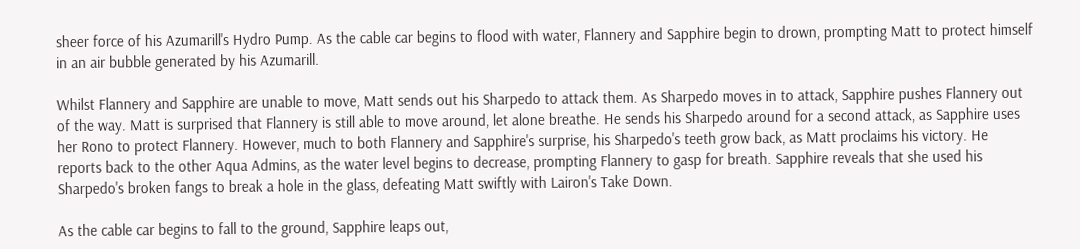sheer force of his Azumarill's Hydro Pump. As the cable car begins to flood with water, Flannery and Sapphire begin to drown, prompting Matt to protect himself in an air bubble generated by his Azumarill.

Whilst Flannery and Sapphire are unable to move, Matt sends out his Sharpedo to attack them. As Sharpedo moves in to attack, Sapphire pushes Flannery out of the way. Matt is surprised that Flannery is still able to move around, let alone breathe. He sends his Sharpedo around for a second attack, as Sapphire uses her Rono to protect Flannery. However, much to both Flannery and Sapphire's surprise, his Sharpedo's teeth grow back, as Matt proclaims his victory. He reports back to the other Aqua Admins, as the water level begins to decrease, prompting Flannery to gasp for breath. Sapphire reveals that she used his Sharpedo's broken fangs to break a hole in the glass, defeating Matt swiftly with Lairon's Take Down.

As the cable car begins to fall to the ground, Sapphire leaps out,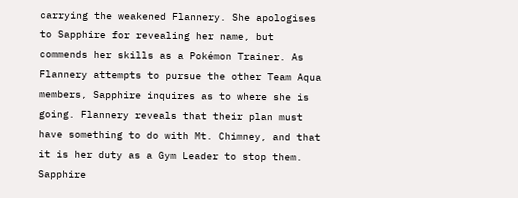carrying the weakened Flannery. She apologises to Sapphire for revealing her name, but commends her skills as a Pokémon Trainer. As Flannery attempts to pursue the other Team Aqua members, Sapphire inquires as to where she is going. Flannery reveals that their plan must have something to do with Mt. Chimney, and that it is her duty as a Gym Leader to stop them. Sapphire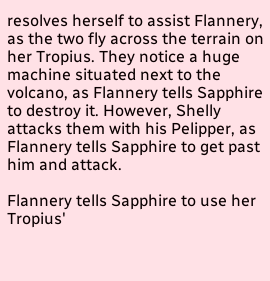resolves herself to assist Flannery, as the two fly across the terrain on her Tropius. They notice a huge machine situated next to the volcano, as Flannery tells Sapphire to destroy it. However, Shelly attacks them with his Pelipper, as Flannery tells Sapphire to get past him and attack.

Flannery tells Sapphire to use her Tropius'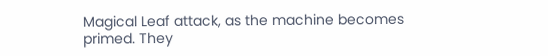Magical Leaf attack, as the machine becomes primed. They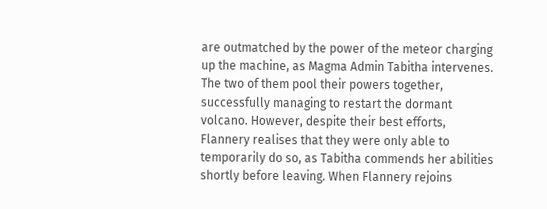are outmatched by the power of the meteor charging up the machine, as Magma Admin Tabitha intervenes. The two of them pool their powers together, successfully managing to restart the dormant volcano. However, despite their best efforts, Flannery realises that they were only able to temporarily do so, as Tabitha commends her abilities shortly before leaving. When Flannery rejoins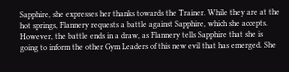Sapphire, she expresses her thanks towards the Trainer. While they are at the hot springs, Flannery requests a battle against Sapphire, which she accepts. However, the battle ends in a draw, as Flannery tells Sapphire that she is going to inform the other Gym Leaders of this new evil that has emerged. She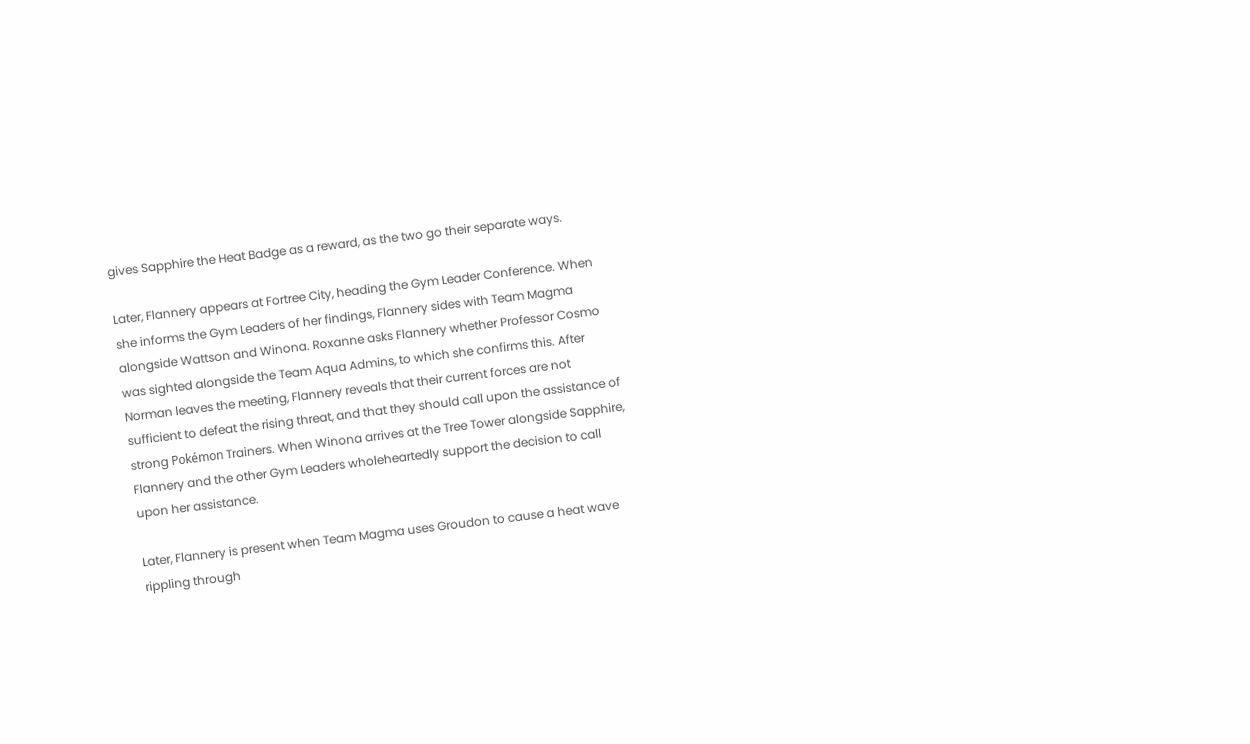gives Sapphire the Heat Badge as a reward, as the two go their separate ways.

Later, Flannery appears at Fortree City, heading the Gym Leader Conference. When she informs the Gym Leaders of her findings, Flannery sides with Team Magma alongside Wattson and Winona. Roxanne asks Flannery whether Professor Cosmo was sighted alongside the Team Aqua Admins, to which she confirms this. After Norman leaves the meeting, Flannery reveals that their current forces are not sufficient to defeat the rising threat, and that they should call upon the assistance of strong Pokémon Trainers. When Winona arrives at the Tree Tower alongside Sapphire, Flannery and the other Gym Leaders wholeheartedly support the decision to call upon her assistance.

Later, Flannery is present when Team Magma uses Groudon to cause a heat wave rippling through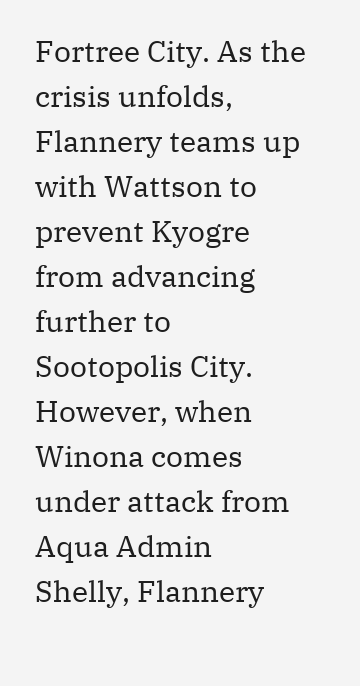Fortree City. As the crisis unfolds, Flannery teams up with Wattson to prevent Kyogre from advancing further to Sootopolis City. However, when Winona comes under attack from Aqua Admin Shelly, Flannery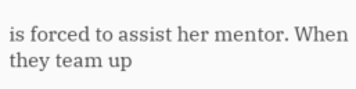is forced to assist her mentor. When they team up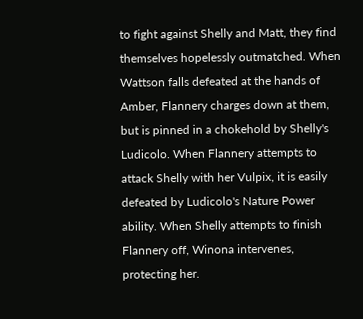to fight against Shelly and Matt, they find themselves hopelessly outmatched. When Wattson falls defeated at the hands of Amber, Flannery charges down at them, but is pinned in a chokehold by Shelly's Ludicolo. When Flannery attempts to attack Shelly with her Vulpix, it is easily defeated by Ludicolo's Nature Power ability. When Shelly attempts to finish Flannery off, Winona intervenes, protecting her.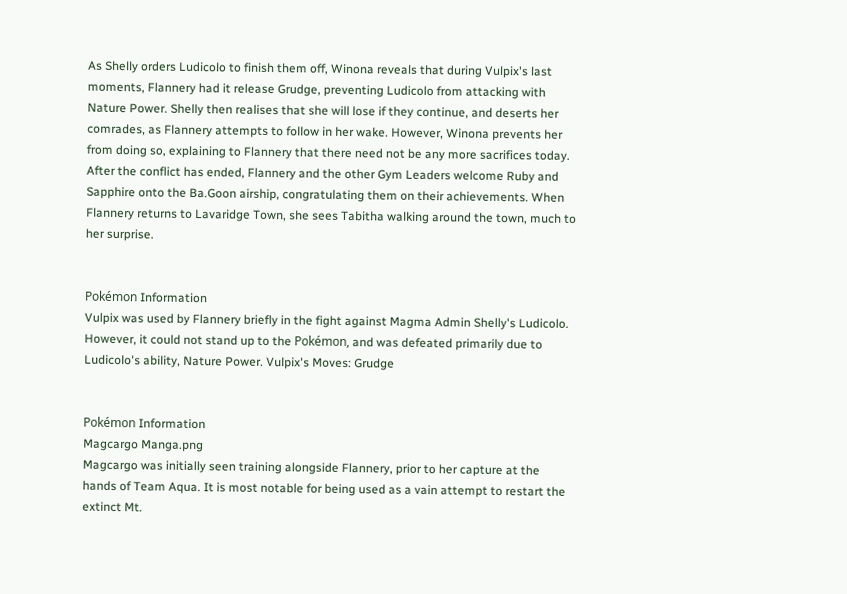As Shelly orders Ludicolo to finish them off, Winona reveals that during Vulpix's last moments, Flannery had it release Grudge, preventing Ludicolo from attacking with Nature Power. Shelly then realises that she will lose if they continue, and deserts her comrades, as Flannery attempts to follow in her wake. However, Winona prevents her from doing so, explaining to Flannery that there need not be any more sacrifices today. After the conflict has ended, Flannery and the other Gym Leaders welcome Ruby and Sapphire onto the Ba.Goon airship, congratulating them on their achievements. When Flannery returns to Lavaridge Town, she sees Tabitha walking around the town, much to her surprise.


Pokémon Information
Vulpix was used by Flannery briefly in the fight against Magma Admin Shelly's Ludicolo. However, it could not stand up to the Pokémon, and was defeated primarily due to Ludicolo's ability, Nature Power. Vulpix's Moves: Grudge


Pokémon Information
Magcargo Manga.png
Magcargo was initially seen training alongside Flannery, prior to her capture at the hands of Team Aqua. It is most notable for being used as a vain attempt to restart the extinct Mt.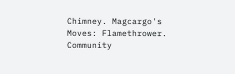Chimney. Magcargo's Moves: Flamethrower.
Community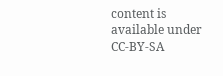content is available under CC-BY-SA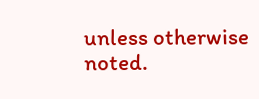unless otherwise noted.